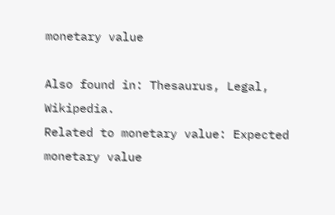monetary value

Also found in: Thesaurus, Legal, Wikipedia.
Related to monetary value: Expected monetary value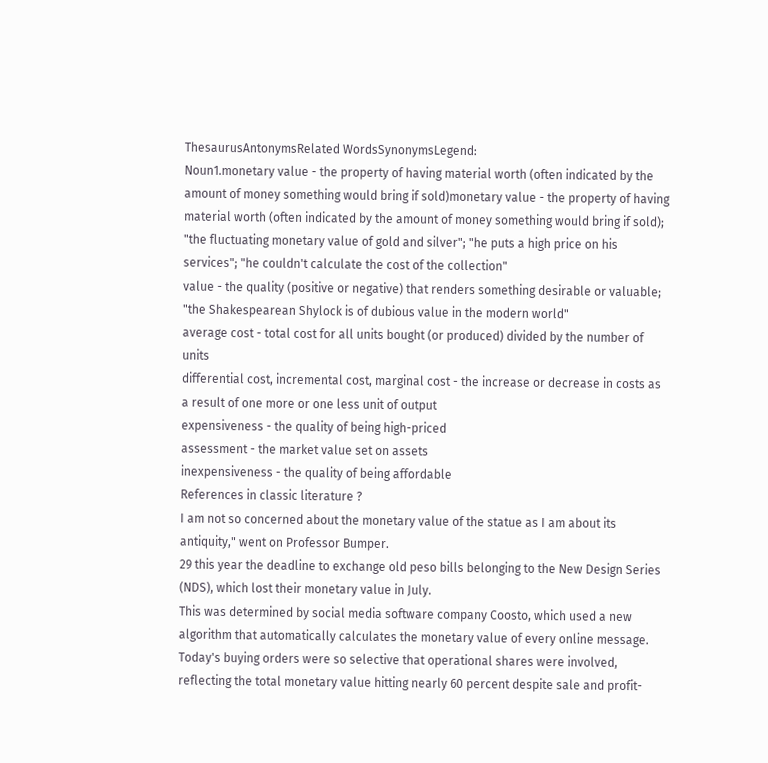ThesaurusAntonymsRelated WordsSynonymsLegend:
Noun1.monetary value - the property of having material worth (often indicated by the amount of money something would bring if sold)monetary value - the property of having material worth (often indicated by the amount of money something would bring if sold); "the fluctuating monetary value of gold and silver"; "he puts a high price on his services"; "he couldn't calculate the cost of the collection"
value - the quality (positive or negative) that renders something desirable or valuable; "the Shakespearean Shylock is of dubious value in the modern world"
average cost - total cost for all units bought (or produced) divided by the number of units
differential cost, incremental cost, marginal cost - the increase or decrease in costs as a result of one more or one less unit of output
expensiveness - the quality of being high-priced
assessment - the market value set on assets
inexpensiveness - the quality of being affordable
References in classic literature ?
I am not so concerned about the monetary value of the statue as I am about its antiquity," went on Professor Bumper.
29 this year the deadline to exchange old peso bills belonging to the New Design Series (NDS), which lost their monetary value in July.
This was determined by social media software company Coosto, which used a new algorithm that automatically calculates the monetary value of every online message.
Today's buying orders were so selective that operational shares were involved, reflecting the total monetary value hitting nearly 60 percent despite sale and profit-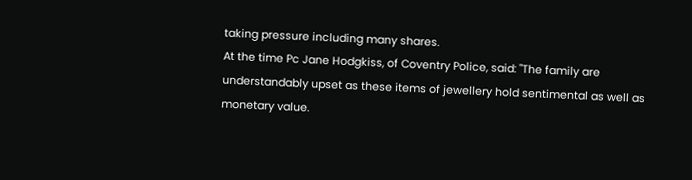taking pressure including many shares.
At the time Pc Jane Hodgkiss, of Coventry Police, said: "The family are understandably upset as these items of jewellery hold sentimental as well as monetary value.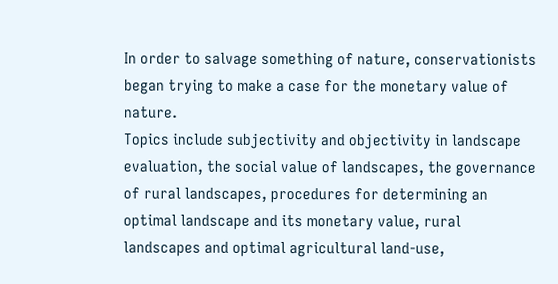In order to salvage something of nature, conservationists began trying to make a case for the monetary value of nature.
Topics include subjectivity and objectivity in landscape evaluation, the social value of landscapes, the governance of rural landscapes, procedures for determining an optimal landscape and its monetary value, rural landscapes and optimal agricultural land-use,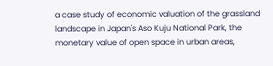a case study of economic valuation of the grassland landscape in Japan's Aso Kuju National Park, the monetary value of open space in urban areas,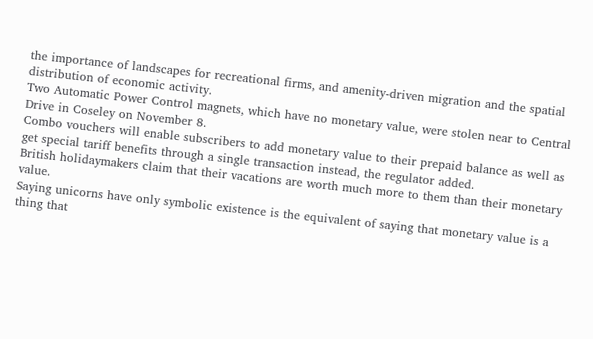the importance of landscapes for recreational firms, and amenity-driven migration and the spatial distribution of economic activity.
Two Automatic Power Control magnets, which have no monetary value, were stolen near to Central Drive in Coseley on November 8.
Combo vouchers will enable subscribers to add monetary value to their prepaid balance as well as get special tariff benefits through a single transaction instead, the regulator added.
British holidaymakers claim that their vacations are worth much more to them than their monetary value.
Saying unicorns have only symbolic existence is the equivalent of saying that monetary value is a thing that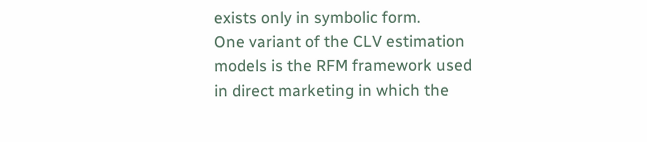exists only in symbolic form.
One variant of the CLV estimation models is the RFM framework used in direct marketing in which the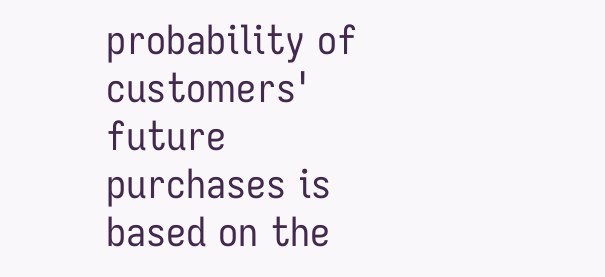probability of customers' future purchases is based on the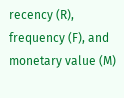recency (R), frequency (F), and monetary value (M)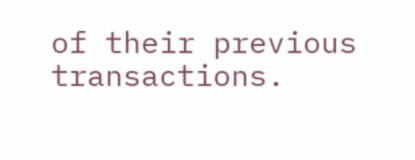of their previous transactions.